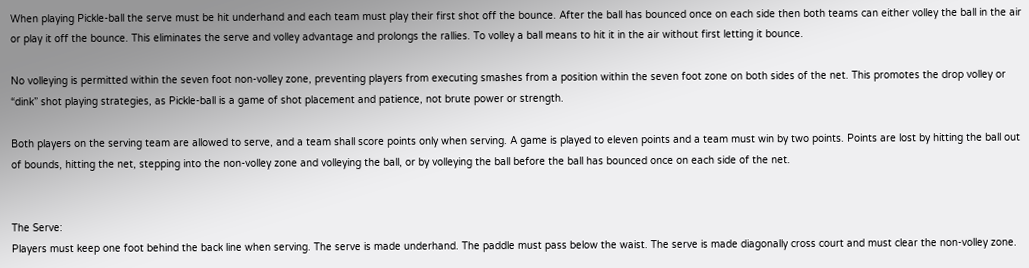When playing Pickle-ball the serve must be hit underhand and each team must play their first shot off the bounce. After the ball has bounced once on each side then both teams can either volley the ball in the air or play it off the bounce. This eliminates the serve and volley advantage and prolongs the rallies. To volley a ball means to hit it in the air without first letting it bounce.

No volleying is permitted within the seven foot non-volley zone, preventing players from executing smashes from a position within the seven foot zone on both sides of the net. This promotes the drop volley or “dink” shot playing strategies, as Pickle-ball is a game of shot placement and patience, not brute power or strength.

Both players on the serving team are allowed to serve, and a team shall score points only when serving. A game is played to eleven points and a team must win by two points. Points are lost by hitting the ball out of bounds, hitting the net, stepping into the non-volley zone and volleying the ball, or by volleying the ball before the ball has bounced once on each side of the net.


The Serve:
Players must keep one foot behind the back line when serving. The serve is made underhand. The paddle must pass below the waist. The serve is made diagonally cross court and must clear the non-volley zone.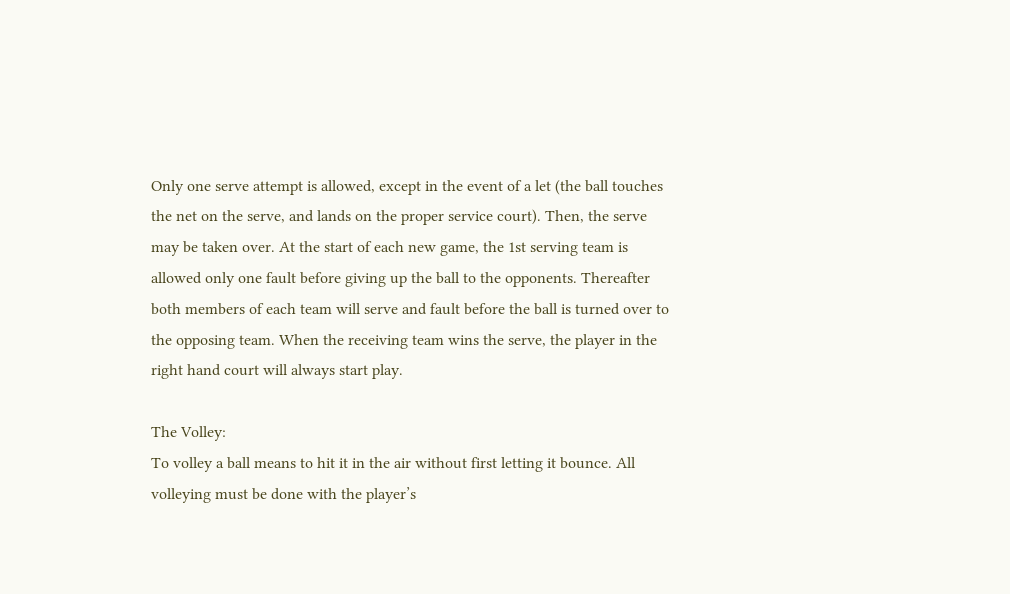Only one serve attempt is allowed, except in the event of a let (the ball touches the net on the serve, and lands on the proper service court). Then, the serve may be taken over. At the start of each new game, the 1st serving team is allowed only one fault before giving up the ball to the opponents. Thereafter both members of each team will serve and fault before the ball is turned over to the opposing team. When the receiving team wins the serve, the player in the right hand court will always start play.

The Volley:
To volley a ball means to hit it in the air without first letting it bounce. All volleying must be done with the player’s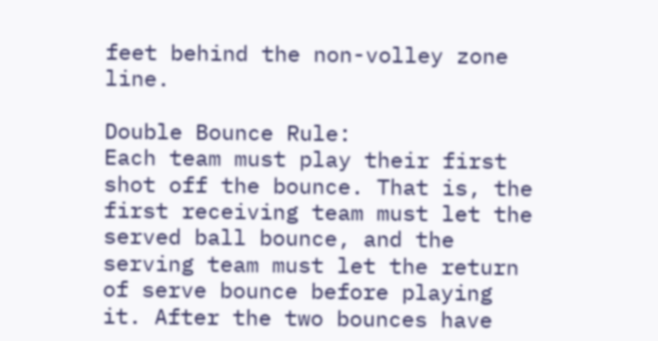feet behind the non-volley zone line.

Double Bounce Rule:
Each team must play their first shot off the bounce. That is, the first receiving team must let the served ball bounce, and the serving team must let the return of serve bounce before playing it. After the two bounces have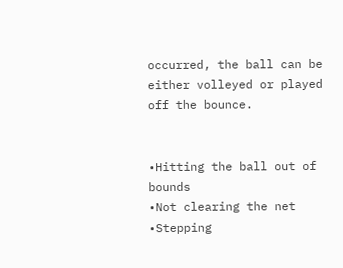occurred, the ball can be either volleyed or played off the bounce.


•Hitting the ball out of bounds
•Not clearing the net
•Stepping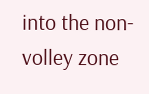into the non-volley zone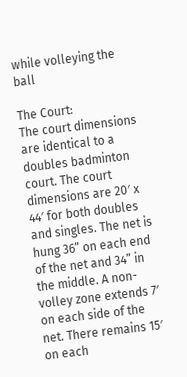while volleying the ball

The Court:
The court dimensions are identical to a doubles badminton court. The court dimensions are 20′ x 44′ for both doubles and singles. The net is hung 36” on each end of the net and 34” in the middle. A non-volley zone extends 7′ on each side of the net. There remains 15′ on each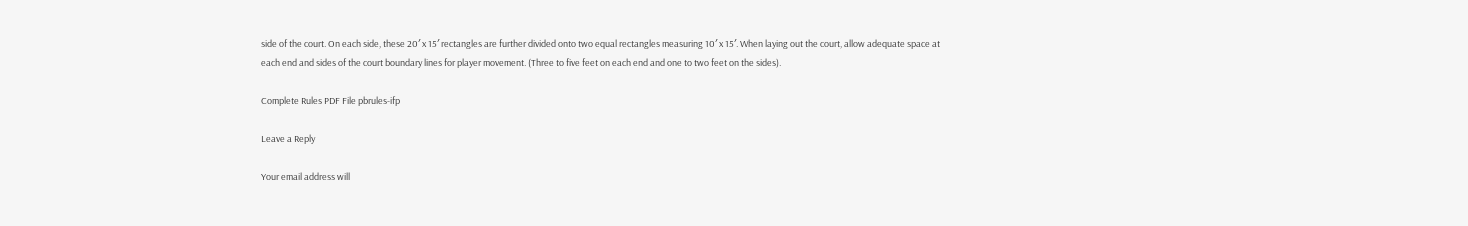side of the court. On each side, these 20′ x 15′ rectangles are further divided onto two equal rectangles measuring 10′ x 15′. When laying out the court, allow adequate space at each end and sides of the court boundary lines for player movement. (Three to five feet on each end and one to two feet on the sides).

Complete Rules PDF File pbrules-ifp

Leave a Reply

Your email address will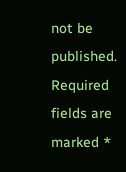not be published. Required fields are marked *